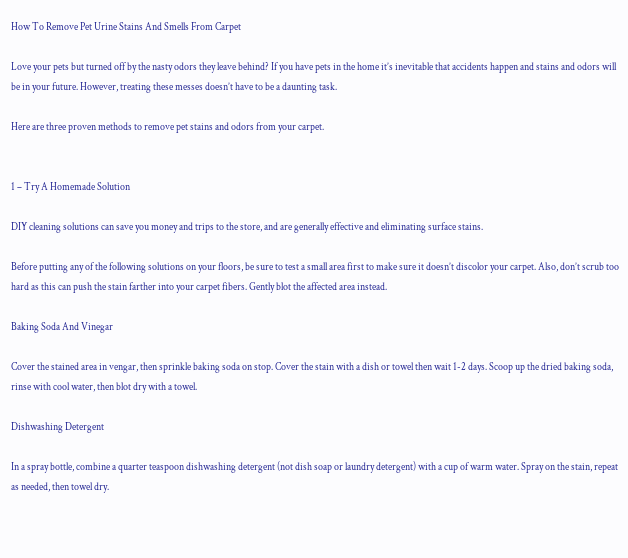How To Remove Pet Urine Stains And Smells From Carpet

Love your pets but turned off by the nasty odors they leave behind? If you have pets in the home it’s inevitable that accidents happen and stains and odors will be in your future. However, treating these messes doesn’t have to be a daunting task.

Here are three proven methods to remove pet stains and odors from your carpet.


1 – Try A Homemade Solution

DIY cleaning solutions can save you money and trips to the store, and are generally effective and eliminating surface stains.

Before putting any of the following solutions on your floors, be sure to test a small area first to make sure it doesn’t discolor your carpet. Also, don’t scrub too hard as this can push the stain farther into your carpet fibers. Gently blot the affected area instead.

Baking Soda And Vinegar

Cover the stained area in vengar, then sprinkle baking soda on stop. Cover the stain with a dish or towel then wait 1-2 days. Scoop up the dried baking soda, rinse with cool water, then blot dry with a towel.

Dishwashing Detergent

In a spray bottle, combine a quarter teaspoon dishwashing detergent (not dish soap or laundry detergent) with a cup of warm water. Spray on the stain, repeat as needed, then towel dry.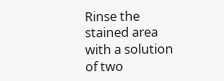Rinse the stained area with a solution of two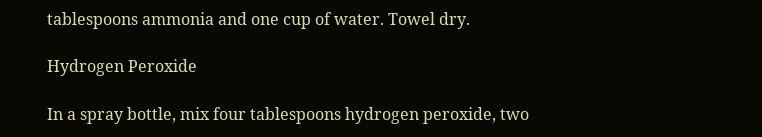tablespoons ammonia and one cup of water. Towel dry.

Hydrogen Peroxide

In a spray bottle, mix four tablespoons hydrogen peroxide, two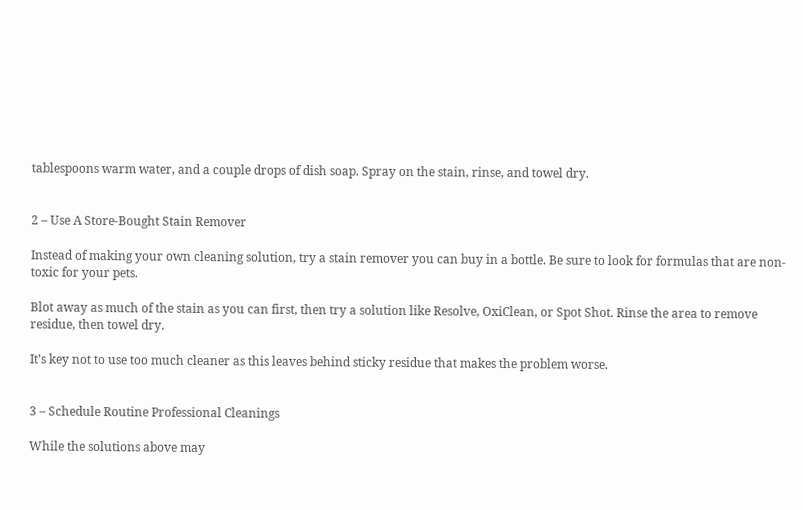tablespoons warm water, and a couple drops of dish soap. Spray on the stain, rinse, and towel dry.


2 – Use A Store-Bought Stain Remover

Instead of making your own cleaning solution, try a stain remover you can buy in a bottle. Be sure to look for formulas that are non-toxic for your pets.

Blot away as much of the stain as you can first, then try a solution like Resolve, OxiClean, or Spot Shot. Rinse the area to remove residue, then towel dry.

It’s key not to use too much cleaner as this leaves behind sticky residue that makes the problem worse.


3 – Schedule Routine Professional Cleanings

While the solutions above may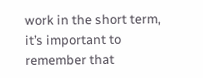work in the short term, it’s important to remember that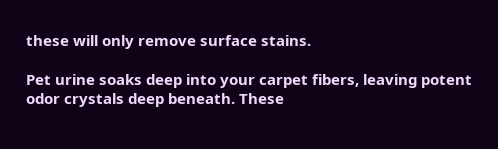these will only remove surface stains.

Pet urine soaks deep into your carpet fibers, leaving potent odor crystals deep beneath. These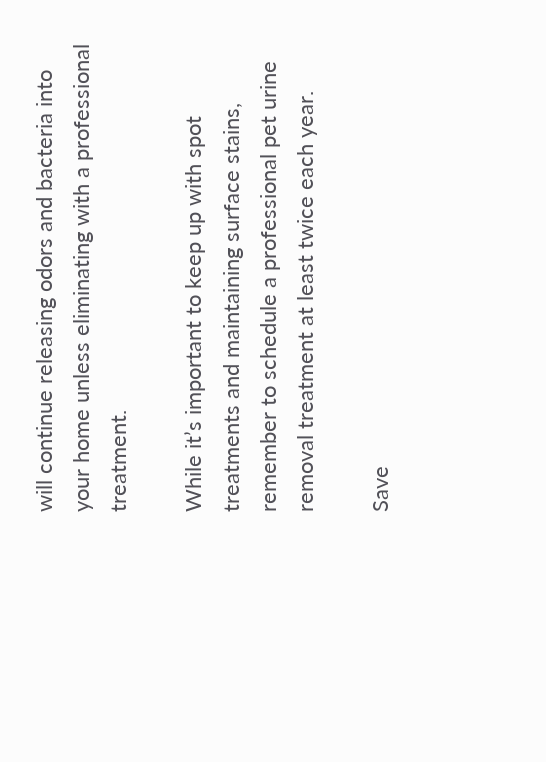will continue releasing odors and bacteria into your home unless eliminating with a professional treatment.

While it’s important to keep up with spot treatments and maintaining surface stains, remember to schedule a professional pet urine removal treatment at least twice each year.

Save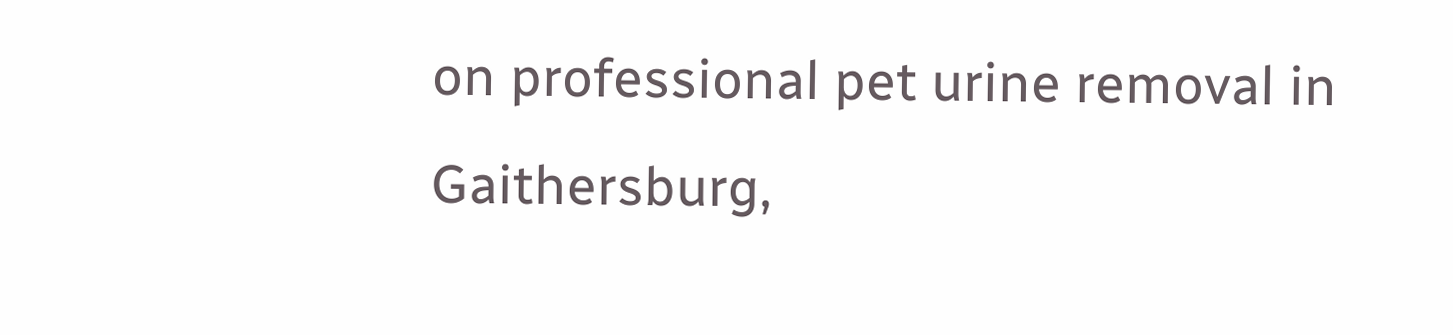on professional pet urine removal in Gaithersburg,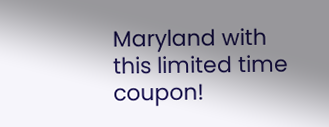Maryland with this limited time coupon!